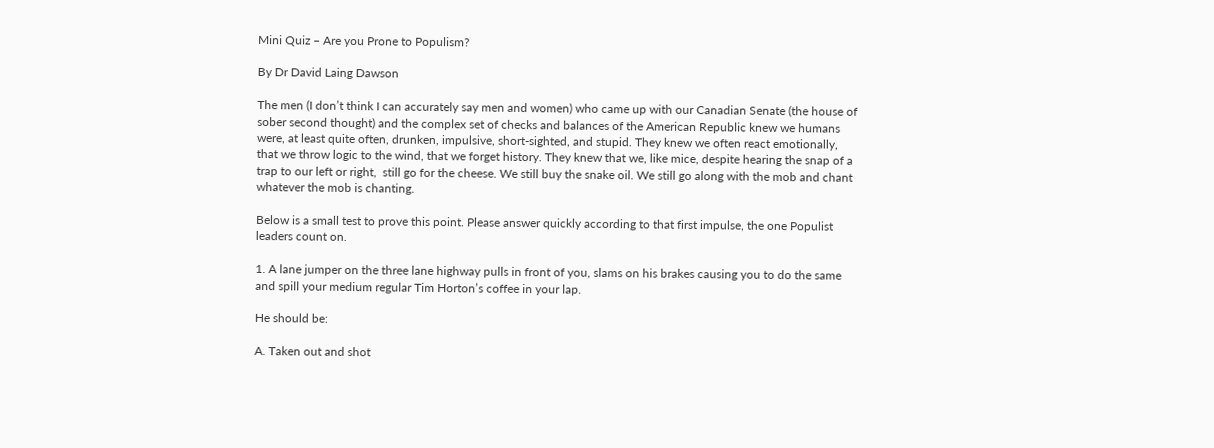Mini Quiz – Are you Prone to Populism?

By Dr David Laing Dawson

The men (I don’t think I can accurately say men and women) who came up with our Canadian Senate (the house of sober second thought) and the complex set of checks and balances of the American Republic knew we humans were, at least quite often, drunken, impulsive, short-sighted, and stupid. They knew we often react emotionally, that we throw logic to the wind, that we forget history. They knew that we, like mice, despite hearing the snap of a trap to our left or right,  still go for the cheese. We still buy the snake oil. We still go along with the mob and chant whatever the mob is chanting.

Below is a small test to prove this point. Please answer quickly according to that first impulse, the one Populist leaders count on.

1. A lane jumper on the three lane highway pulls in front of you, slams on his brakes causing you to do the same and spill your medium regular Tim Horton’s coffee in your lap.

He should be:

A. Taken out and shot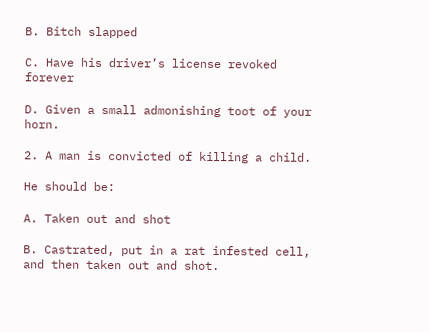B. Bitch slapped

C. Have his driver’s license revoked forever

D. Given a small admonishing toot of your horn.

2. A man is convicted of killing a child.

He should be:

A. Taken out and shot

B. Castrated, put in a rat infested cell, and then taken out and shot.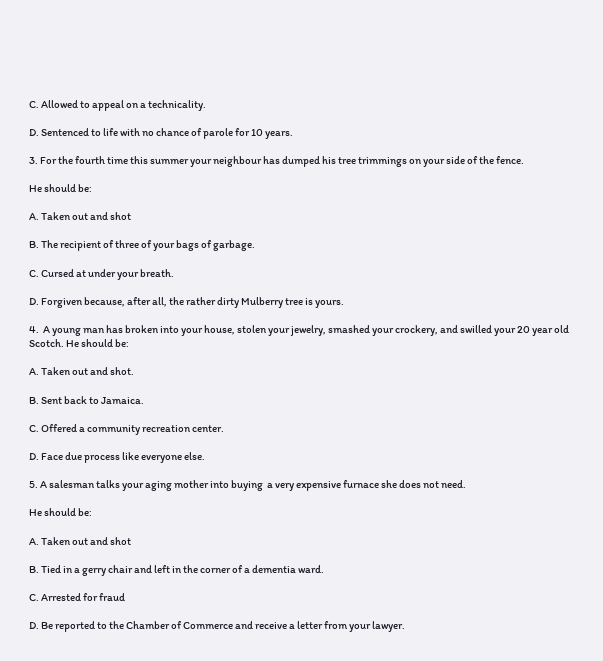C. Allowed to appeal on a technicality.

D. Sentenced to life with no chance of parole for 10 years.

3. For the fourth time this summer your neighbour has dumped his tree trimmings on your side of the fence.

He should be:

A. Taken out and shot

B. The recipient of three of your bags of garbage.

C. Cursed at under your breath.

D. Forgiven because, after all, the rather dirty Mulberry tree is yours.

4.  A young man has broken into your house, stolen your jewelry, smashed your crockery, and swilled your 20 year old Scotch. He should be:

A. Taken out and shot.

B. Sent back to Jamaica.

C. Offered a community recreation center.

D. Face due process like everyone else.

5. A salesman talks your aging mother into buying  a very expensive furnace she does not need.

He should be:

A. Taken out and shot

B. Tied in a gerry chair and left in the corner of a dementia ward.

C. Arrested for fraud

D. Be reported to the Chamber of Commerce and receive a letter from your lawyer.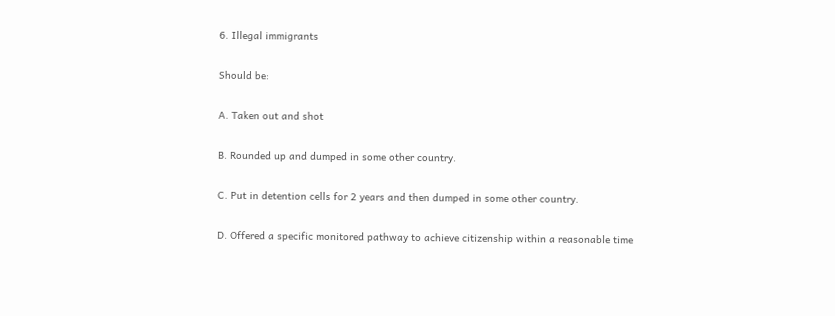6. Illegal immigrants

Should be:

A. Taken out and shot

B. Rounded up and dumped in some other country.

C. Put in detention cells for 2 years and then dumped in some other country.

D. Offered a specific monitored pathway to achieve citizenship within a reasonable time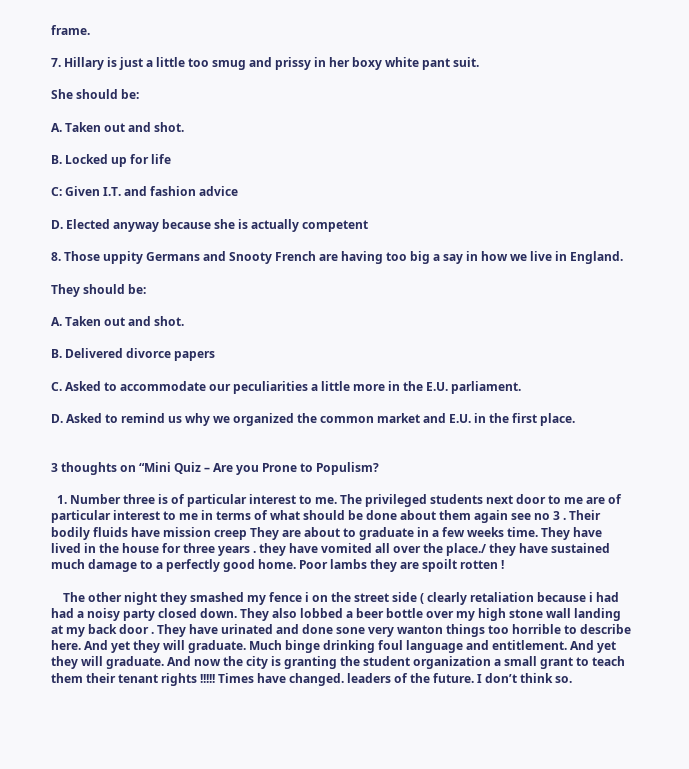frame.

7. Hillary is just a little too smug and prissy in her boxy white pant suit.

She should be:

A. Taken out and shot.

B. Locked up for life

C: Given I.T. and fashion advice

D. Elected anyway because she is actually competent

8. Those uppity Germans and Snooty French are having too big a say in how we live in England.

They should be:

A. Taken out and shot.

B. Delivered divorce papers

C. Asked to accommodate our peculiarities a little more in the E.U. parliament.

D. Asked to remind us why we organized the common market and E.U. in the first place.


3 thoughts on “Mini Quiz – Are you Prone to Populism?

  1. Number three is of particular interest to me. The privileged students next door to me are of particular interest to me in terms of what should be done about them again see no 3 . Their bodily fluids have mission creep They are about to graduate in a few weeks time. They have lived in the house for three years . they have vomited all over the place./ they have sustained much damage to a perfectly good home. Poor lambs they are spoilt rotten !

    The other night they smashed my fence i on the street side ( clearly retaliation because i had had a noisy party closed down. They also lobbed a beer bottle over my high stone wall landing at my back door . They have urinated and done sone very wanton things too horrible to describe here. And yet they will graduate. Much binge drinking foul language and entitlement. And yet they will graduate. And now the city is granting the student organization a small grant to teach them their tenant rights !!!!! Times have changed. leaders of the future. I don’t think so.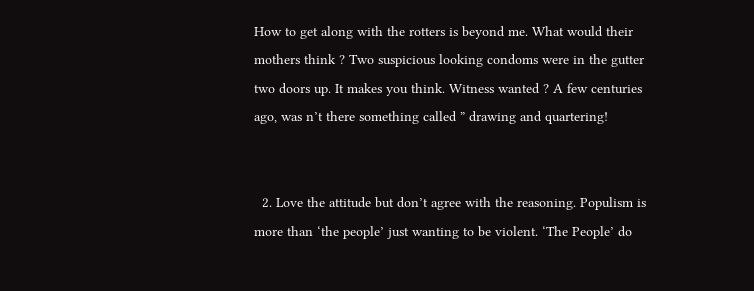How to get along with the rotters is beyond me. What would their mothers think ? Two suspicious looking condoms were in the gutter two doors up. It makes you think. Witness wanted ? A few centuries ago, was n’t there something called ” drawing and quartering!


  2. Love the attitude but don’t agree with the reasoning. Populism is more than ‘the people’ just wanting to be violent. ‘The People’ do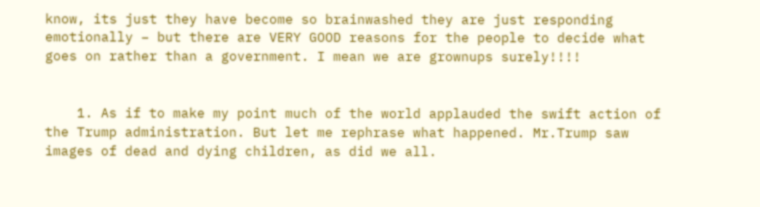know, its just they have become so brainwashed they are just responding emotionally – but there are VERY GOOD reasons for the people to decide what goes on rather than a government. I mean we are grownups surely!!!!


    1. As if to make my point much of the world applauded the swift action of the Trump administration. But let me rephrase what happened. Mr.Trump saw images of dead and dying children, as did we all.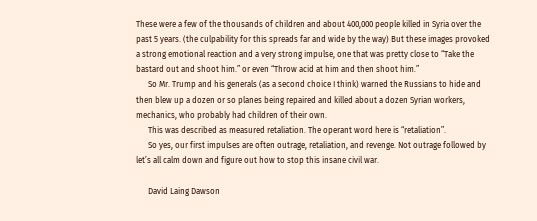These were a few of the thousands of children and about 400,000 people killed in Syria over the past 5 years. (the culpability for this spreads far and wide by the way) But these images provoked a strong emotional reaction and a very strong impulse, one that was pretty close to “Take the bastard out and shoot him.” or even “Throw acid at him and then shoot him.”
      So Mr. Trump and his generals (as a second choice I think) warned the Russians to hide and then blew up a dozen or so planes being repaired and killed about a dozen Syrian workers, mechanics, who probably had children of their own.
      This was described as measured retaliation. The operant word here is “retaliation”.
      So yes, our first impulses are often outrage, retaliation, and revenge. Not outrage followed by let’s all calm down and figure out how to stop this insane civil war.

      David Laing Dawson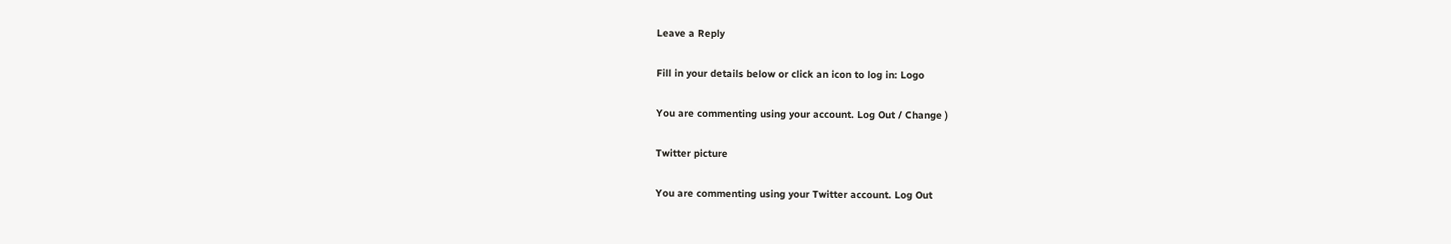Leave a Reply

Fill in your details below or click an icon to log in: Logo

You are commenting using your account. Log Out / Change )

Twitter picture

You are commenting using your Twitter account. Log Out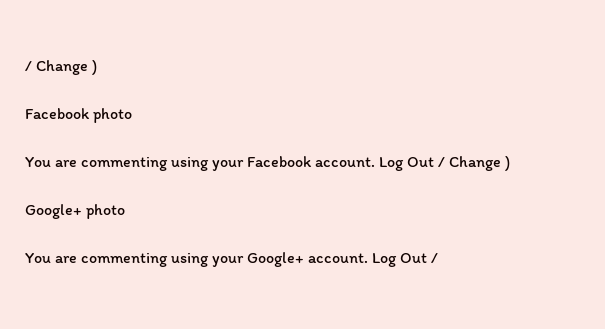/ Change )

Facebook photo

You are commenting using your Facebook account. Log Out / Change )

Google+ photo

You are commenting using your Google+ account. Log Out /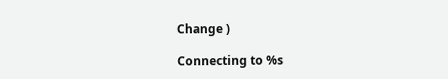Change )

Connecting to %s